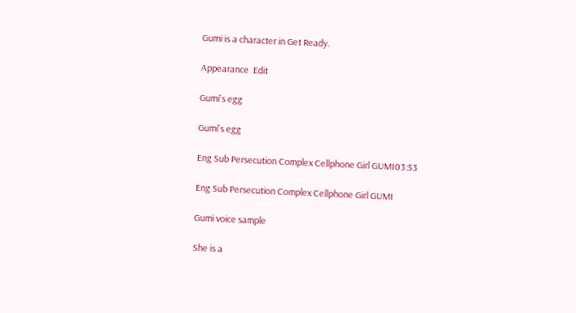Gumi is a character in Get Ready.

Appearance  Edit

Gumi's egg

Gumi's egg

Eng Sub Persecution Complex Cellphone Girl GUMI03:53

Eng Sub Persecution Complex Cellphone Girl GUMI

Gumi voice sample

She is a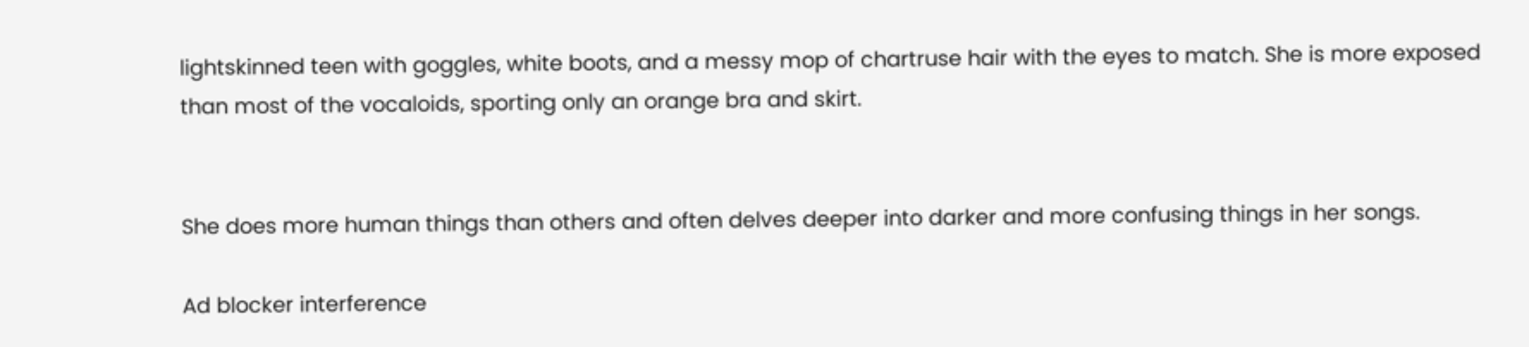lightskinned teen with goggles, white boots, and a messy mop of chartruse hair with the eyes to match. She is more exposed than most of the vocaloids, sporting only an orange bra and skirt.


She does more human things than others and often delves deeper into darker and more confusing things in her songs.

Ad blocker interference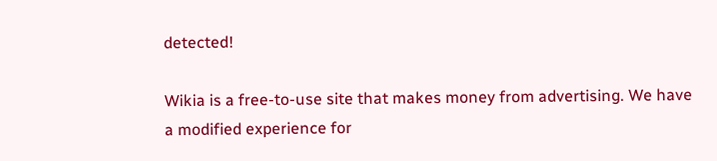detected!

Wikia is a free-to-use site that makes money from advertising. We have a modified experience for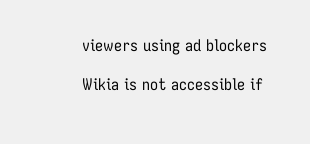viewers using ad blockers

Wikia is not accessible if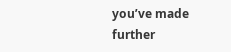you’ve made further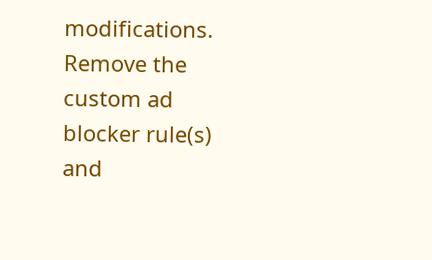modifications. Remove the custom ad blocker rule(s) and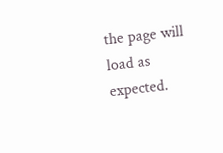the page will load as expected.